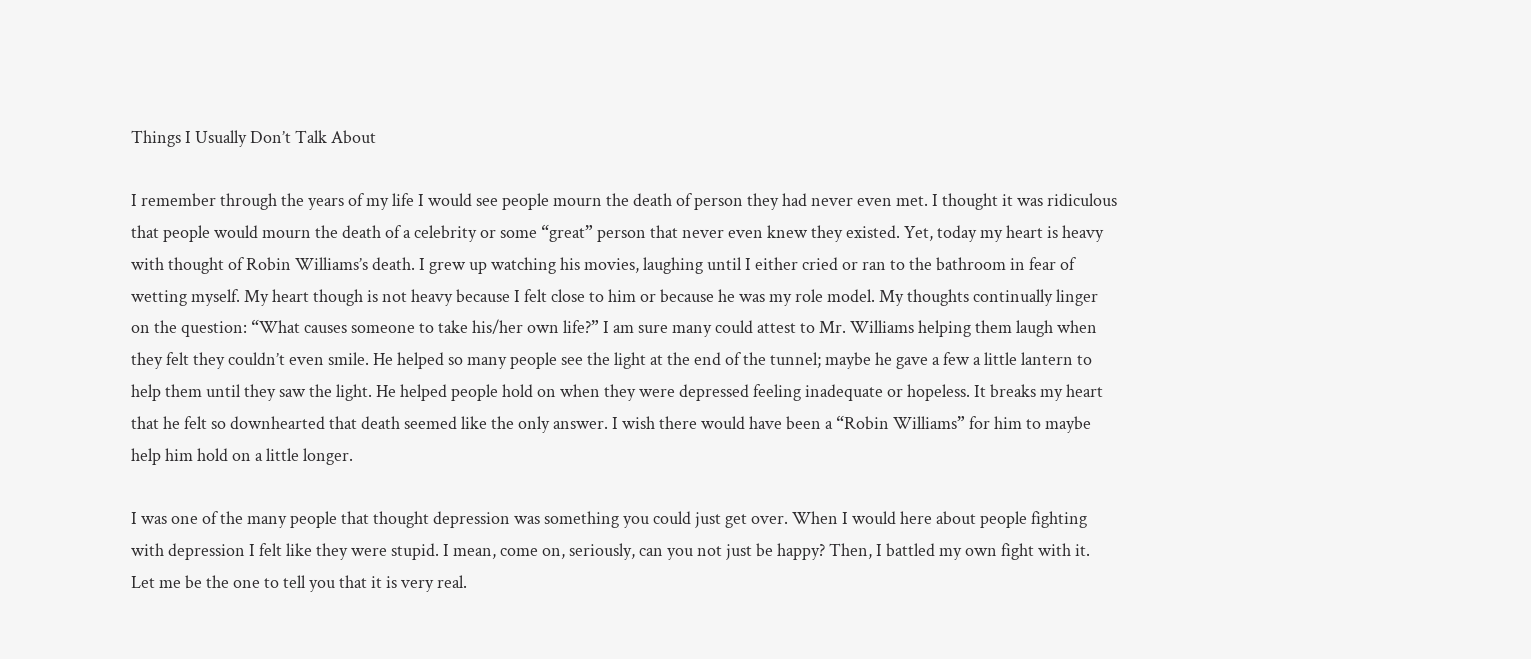Things I Usually Don’t Talk About

I remember through the years of my life I would see people mourn the death of person they had never even met. I thought it was ridiculous that people would mourn the death of a celebrity or some “great” person that never even knew they existed. Yet, today my heart is heavy with thought of Robin Williams’s death. I grew up watching his movies, laughing until I either cried or ran to the bathroom in fear of wetting myself. My heart though is not heavy because I felt close to him or because he was my role model. My thoughts continually linger on the question: “What causes someone to take his/her own life?” I am sure many could attest to Mr. Williams helping them laugh when they felt they couldn’t even smile. He helped so many people see the light at the end of the tunnel; maybe he gave a few a little lantern to help them until they saw the light. He helped people hold on when they were depressed feeling inadequate or hopeless. It breaks my heart that he felt so downhearted that death seemed like the only answer. I wish there would have been a “Robin Williams” for him to maybe help him hold on a little longer.

I was one of the many people that thought depression was something you could just get over. When I would here about people fighting with depression I felt like they were stupid. I mean, come on, seriously, can you not just be happy? Then, I battled my own fight with it. Let me be the one to tell you that it is very real.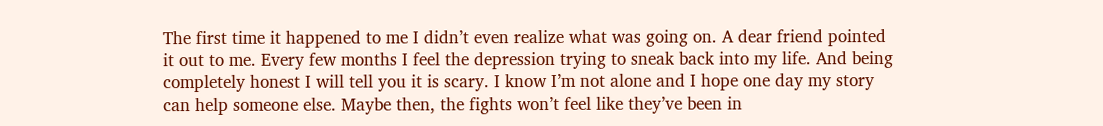The first time it happened to me I didn’t even realize what was going on. A dear friend pointed it out to me. Every few months I feel the depression trying to sneak back into my life. And being completely honest I will tell you it is scary. I know I’m not alone and I hope one day my story can help someone else. Maybe then, the fights won’t feel like they’ve been in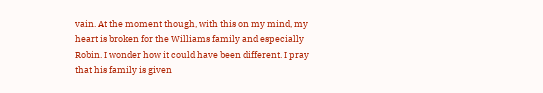vain. At the moment though, with this on my mind, my heart is broken for the Williams family and especially Robin. I wonder how it could have been different. I pray that his family is given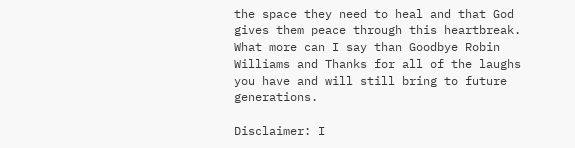the space they need to heal and that God gives them peace through this heartbreak. What more can I say than Goodbye Robin Williams and Thanks for all of the laughs you have and will still bring to future generations.

Disclaimer: I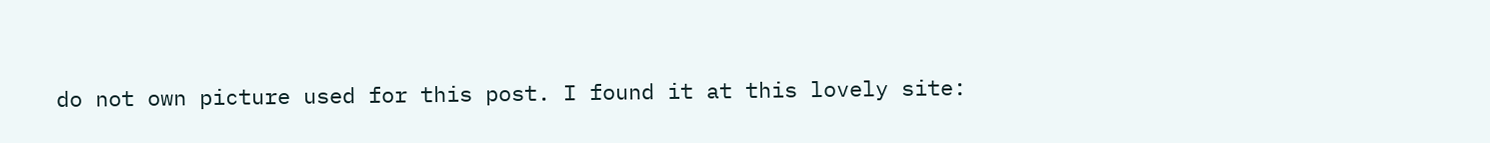do not own picture used for this post. I found it at this lovely site: